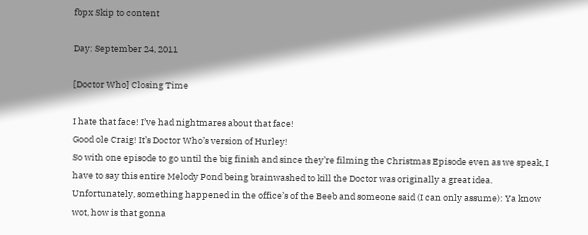fbpx Skip to content

Day: September 24, 2011

[Doctor Who] Closing Time

I hate that face! I’ve had nightmares about that face!
Good ole Craig! It’s Doctor Who’s version of Hurley!
So with one episode to go until the big finish and since they’re filming the Christmas Episode even as we speak, I have to say this entire Melody Pond being brainwashed to kill the Doctor was originally a great idea.
Unfortunately, something happened in the office’s of the Beeb and someone said (I can only assume): Ya know wot, how is that gonna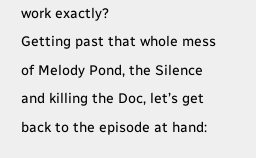work exactly?
Getting past that whole mess of Melody Pond, the Silence and killing the Doc, let’s get back to the episode at hand: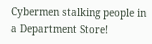Cybermen stalking people in a Department Store!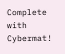Complete with Cybermat!